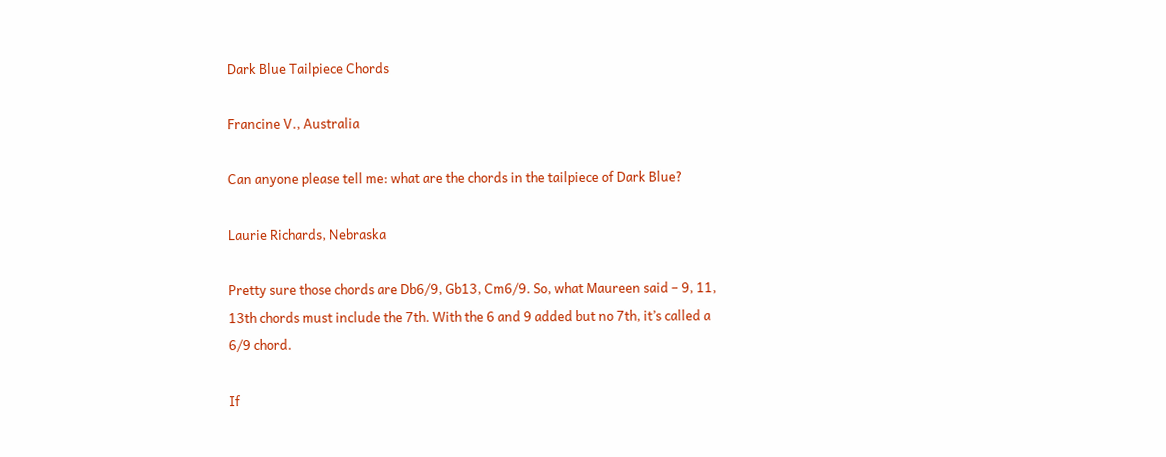Dark Blue Tailpiece Chords

Francine V., Australia

Can anyone please tell me: what are the chords in the tailpiece of Dark Blue?

Laurie Richards, Nebraska

Pretty sure those chords are Db6/9, Gb13, Cm6/9. So, what Maureen said – 9, 11, 13th chords must include the 7th. With the 6 and 9 added but no 7th, it’s called a 6/9 chord.

If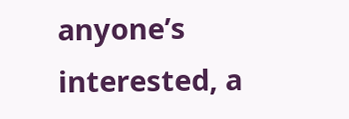anyone’s interested, a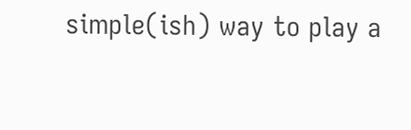simple(ish) way to play a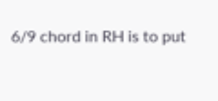6/9 chord in RH is to put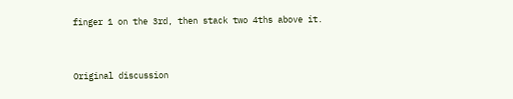finger 1 on the 3rd, then stack two 4ths above it.


Original discussion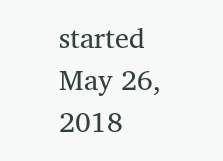started May 26, 2018